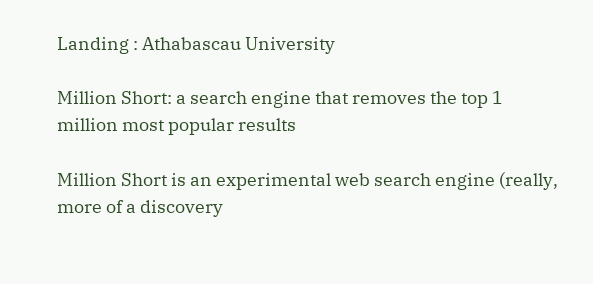Landing : Athabascau University

Million Short: a search engine that removes the top 1 million most popular results

Million Short is an experimental web search engine (really, more of a discovery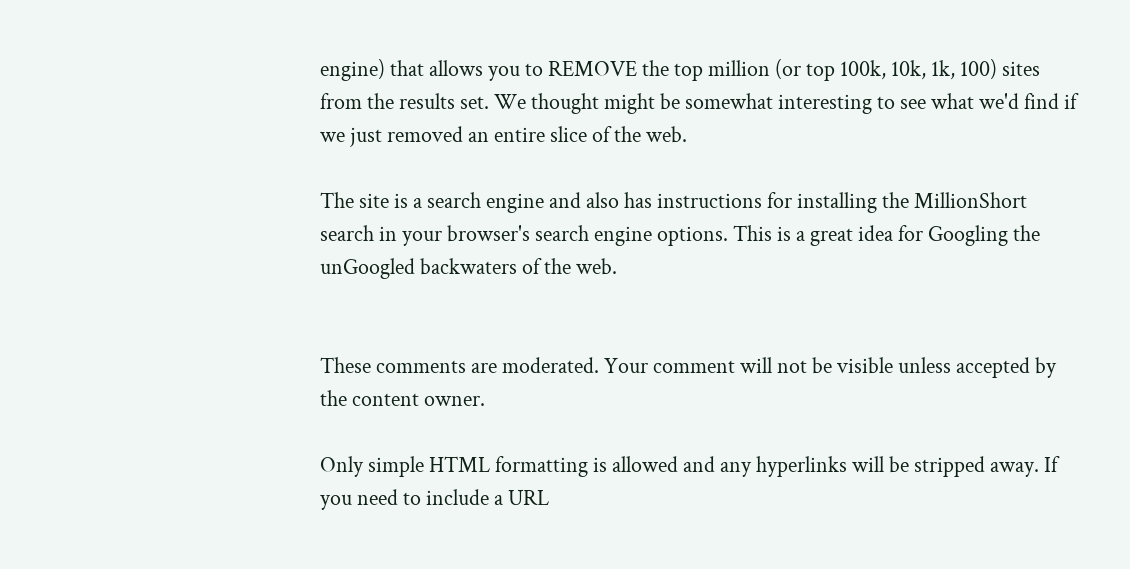engine) that allows you to REMOVE the top million (or top 100k, 10k, 1k, 100) sites from the results set. We thought might be somewhat interesting to see what we'd find if we just removed an entire slice of the web.

The site is a search engine and also has instructions for installing the MillionShort search in your browser's search engine options. This is a great idea for Googling the unGoogled backwaters of the web.


These comments are moderated. Your comment will not be visible unless accepted by the content owner.

Only simple HTML formatting is allowed and any hyperlinks will be stripped away. If you need to include a URL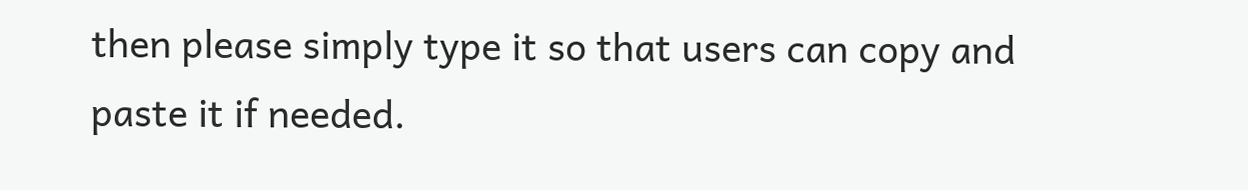then please simply type it so that users can copy and paste it if needed.